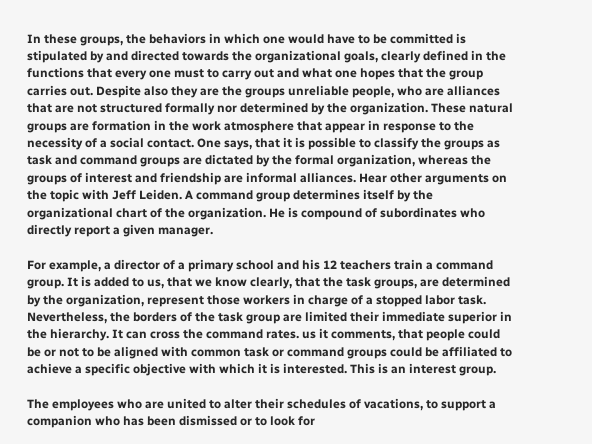In these groups, the behaviors in which one would have to be committed is stipulated by and directed towards the organizational goals, clearly defined in the functions that every one must to carry out and what one hopes that the group carries out. Despite also they are the groups unreliable people, who are alliances that are not structured formally nor determined by the organization. These natural groups are formation in the work atmosphere that appear in response to the necessity of a social contact. One says, that it is possible to classify the groups as task and command groups are dictated by the formal organization, whereas the groups of interest and friendship are informal alliances. Hear other arguments on the topic with Jeff Leiden. A command group determines itself by the organizational chart of the organization. He is compound of subordinates who directly report a given manager.

For example, a director of a primary school and his 12 teachers train a command group. It is added to us, that we know clearly, that the task groups, are determined by the organization, represent those workers in charge of a stopped labor task. Nevertheless, the borders of the task group are limited their immediate superior in the hierarchy. It can cross the command rates. us it comments, that people could be or not to be aligned with common task or command groups could be affiliated to achieve a specific objective with which it is interested. This is an interest group.

The employees who are united to alter their schedules of vacations, to support a companion who has been dismissed or to look for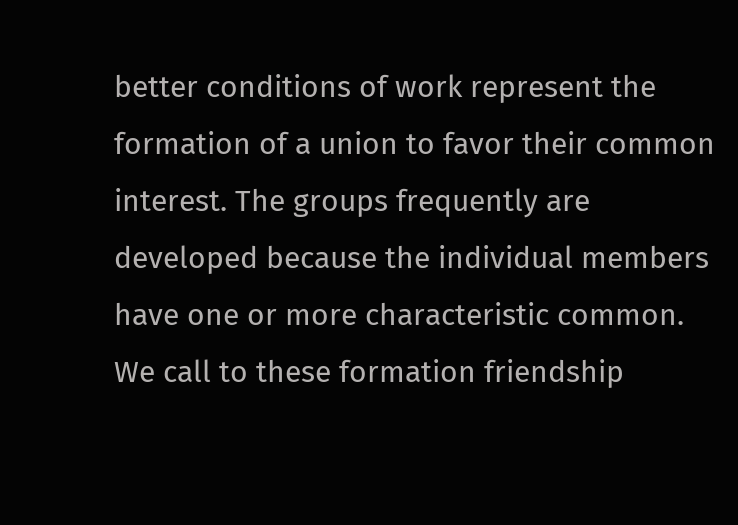better conditions of work represent the formation of a union to favor their common interest. The groups frequently are developed because the individual members have one or more characteristic common. We call to these formation friendship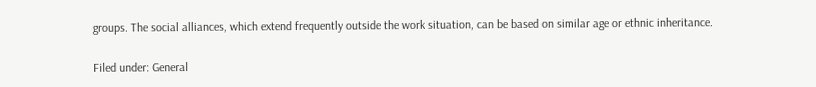groups. The social alliances, which extend frequently outside the work situation, can be based on similar age or ethnic inheritance.

Filed under: General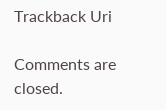Trackback Uri

Comments are closed.